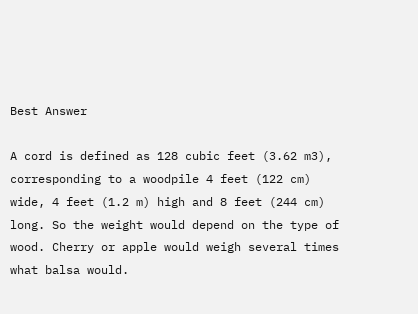Best Answer

A cord is defined as 128 cubic feet (3.62 m3), corresponding to a woodpile 4 feet (122 cm) wide, 4 feet (1.2 m) high and 8 feet (244 cm) long. So the weight would depend on the type of wood. Cherry or apple would weigh several times what balsa would.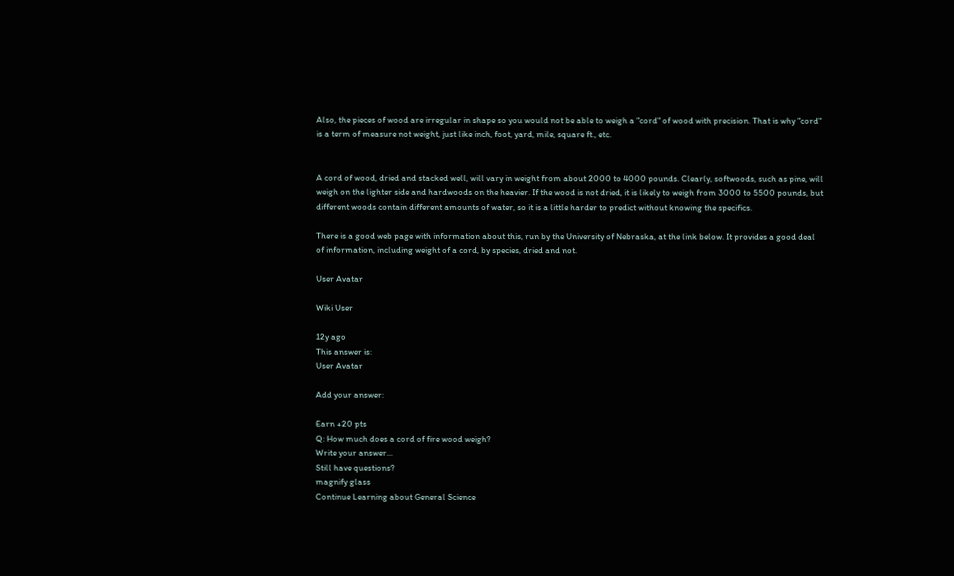Also, the pieces of wood are irregular in shape so you would not be able to weigh a "cord" of wood with precision. That is why "cord" is a term of measure not weight, just like inch, foot, yard, mile, square ft., etc.


A cord of wood, dried and stacked well, will vary in weight from about 2000 to 4000 pounds. Clearly, softwoods, such as pine, will weigh on the lighter side and hardwoods on the heavier. If the wood is not dried, it is likely to weigh from 3000 to 5500 pounds, but different woods contain different amounts of water, so it is a little harder to predict without knowing the specifics.

There is a good web page with information about this, run by the University of Nebraska, at the link below. It provides a good deal of information, including weight of a cord, by species, dried and not.

User Avatar

Wiki User

12y ago
This answer is:
User Avatar

Add your answer:

Earn +20 pts
Q: How much does a cord of fire wood weigh?
Write your answer...
Still have questions?
magnify glass
Continue Learning about General Science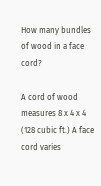How many bundles of wood in a face cord?

A cord of wood measures 8 x 4 x 4 (128 cubic ft.) A face cord varies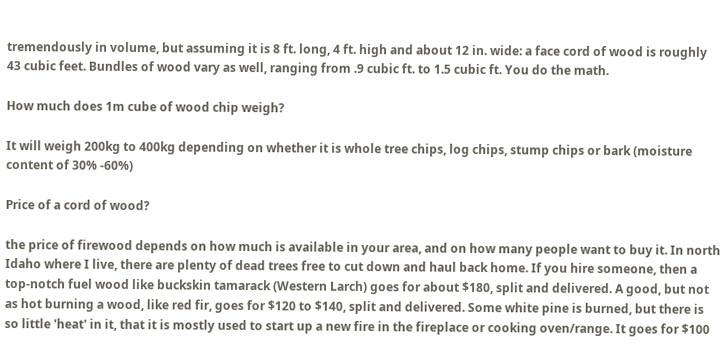tremendously in volume, but assuming it is 8 ft. long, 4 ft. high and about 12 in. wide: a face cord of wood is roughly 43 cubic feet. Bundles of wood vary as well, ranging from .9 cubic ft. to 1.5 cubic ft. You do the math.

How much does 1m cube of wood chip weigh?

It will weigh 200kg to 400kg depending on whether it is whole tree chips, log chips, stump chips or bark (moisture content of 30% -60%)

Price of a cord of wood?

the price of firewood depends on how much is available in your area, and on how many people want to buy it. In north Idaho where I live, there are plenty of dead trees free to cut down and haul back home. If you hire someone, then a top-notch fuel wood like buckskin tamarack (Western Larch) goes for about $180, split and delivered. A good, but not as hot burning a wood, like red fir, goes for $120 to $140, split and delivered. Some white pine is burned, but there is so little 'heat' in it, that it is mostly used to start up a new fire in the fireplace or cooking oven/range. It goes for $100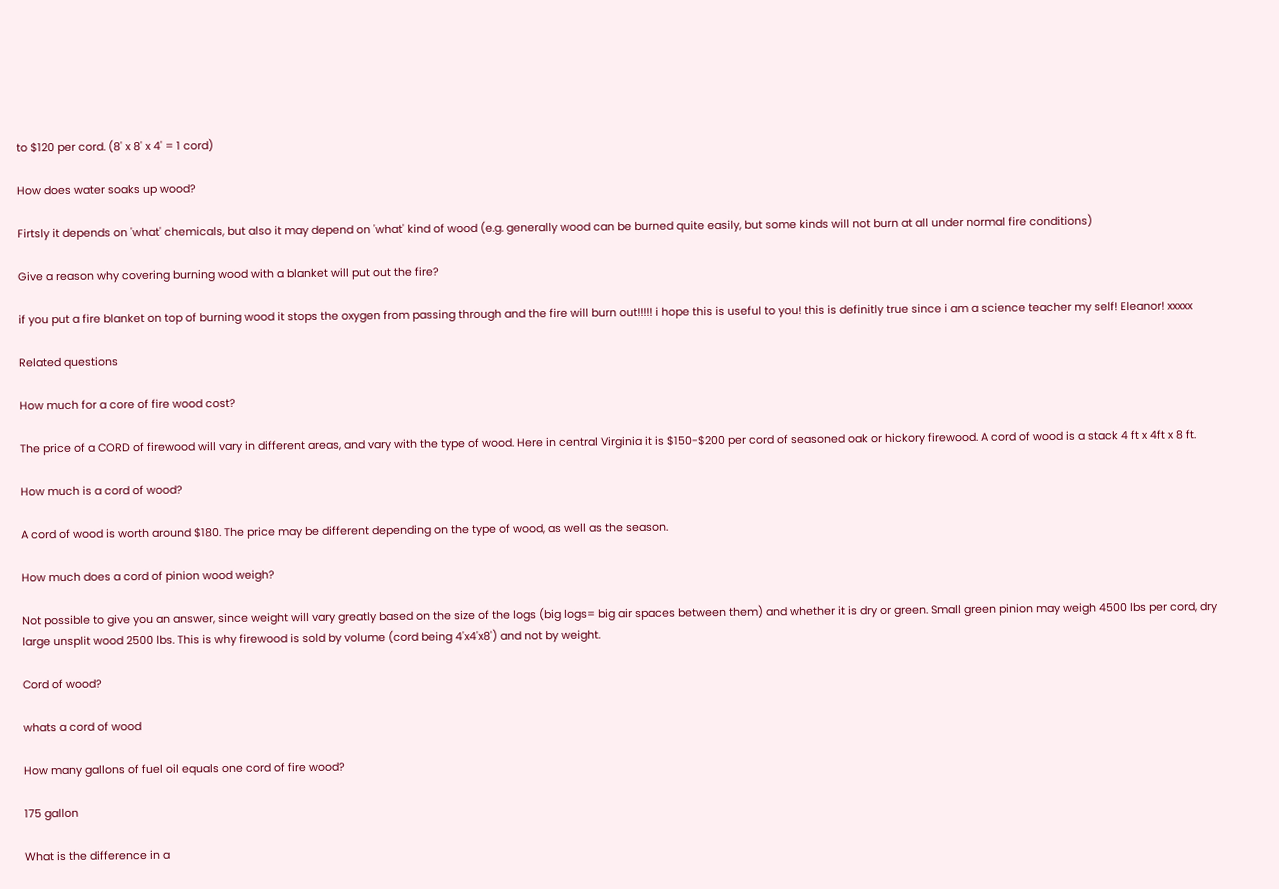to $120 per cord. (8' x 8' x 4' = 1 cord)

How does water soaks up wood?

Firtsly it depends on 'what' chemicals, but also it may depend on 'what' kind of wood (e.g. generally wood can be burned quite easily, but some kinds will not burn at all under normal fire conditions)

Give a reason why covering burning wood with a blanket will put out the fire?

if you put a fire blanket on top of burning wood it stops the oxygen from passing through and the fire will burn out!!!!! i hope this is useful to you! this is definitly true since i am a science teacher my self! Eleanor! xxxxx

Related questions

How much for a core of fire wood cost?

The price of a CORD of firewood will vary in different areas, and vary with the type of wood. Here in central Virginia it is $150-$200 per cord of seasoned oak or hickory firewood. A cord of wood is a stack 4 ft x 4ft x 8 ft.

How much is a cord of wood?

A cord of wood is worth around $180. The price may be different depending on the type of wood, as well as the season.

How much does a cord of pinion wood weigh?

Not possible to give you an answer, since weight will vary greatly based on the size of the logs (big logs= big air spaces between them) and whether it is dry or green. Small green pinion may weigh 4500 lbs per cord, dry large unsplit wood 2500 lbs. This is why firewood is sold by volume (cord being 4'x4'x8') and not by weight.

Cord of wood?

whats a cord of wood

How many gallons of fuel oil equals one cord of fire wood?

175 gallon

What is the difference in a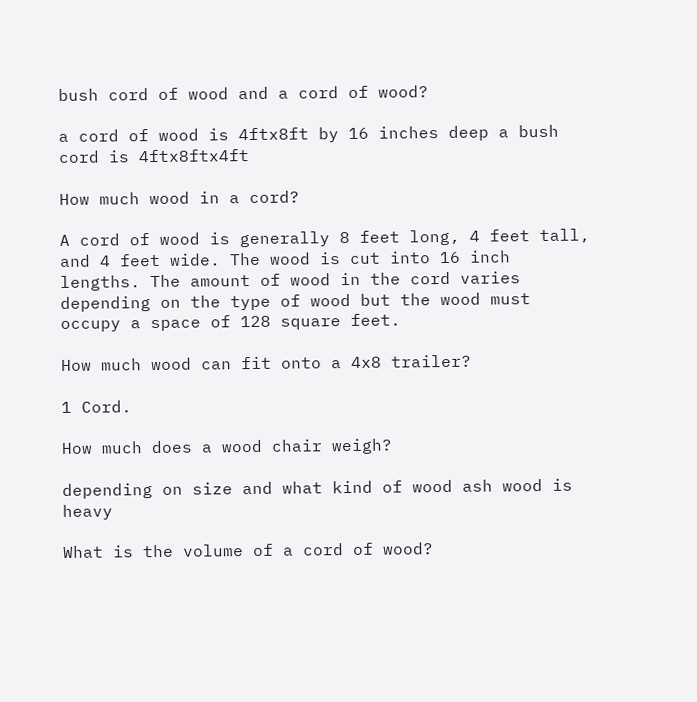bush cord of wood and a cord of wood?

a cord of wood is 4ftx8ft by 16 inches deep a bush cord is 4ftx8ftx4ft

How much wood in a cord?

A cord of wood is generally 8 feet long, 4 feet tall, and 4 feet wide. The wood is cut into 16 inch lengths. The amount of wood in the cord varies depending on the type of wood but the wood must occupy a space of 128 square feet.

How much wood can fit onto a 4x8 trailer?

1 Cord.

How much does a wood chair weigh?

depending on size and what kind of wood ash wood is heavy

What is the volume of a cord of wood?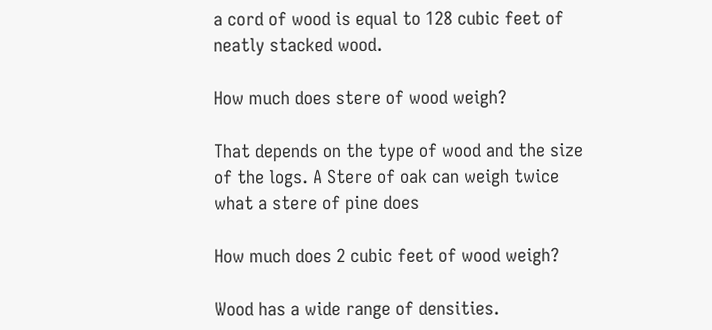a cord of wood is equal to 128 cubic feet of neatly stacked wood.

How much does stere of wood weigh?

That depends on the type of wood and the size of the logs. A Stere of oak can weigh twice what a stere of pine does

How much does 2 cubic feet of wood weigh?

Wood has a wide range of densities.